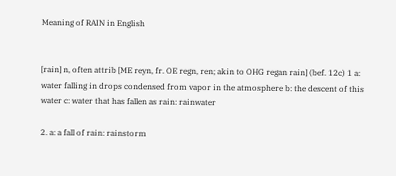Meaning of RAIN in English


[rain] n, often attrib [ME reyn, fr. OE regn, ren; akin to OHG regan rain] (bef. 12c) 1 a: water falling in drops condensed from vapor in the atmosphere b: the descent of this water c: water that has fallen as rain: rainwater

2. a: a fall of rain: rainstorm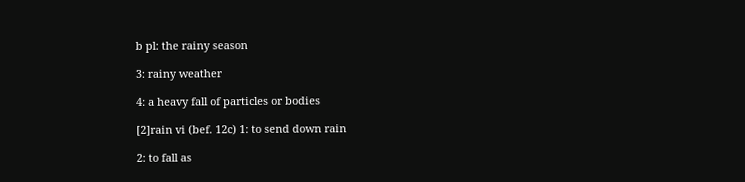b pl: the rainy season

3: rainy weather

4: a heavy fall of particles or bodies

[2]rain vi (bef. 12c) 1: to send down rain

2: to fall as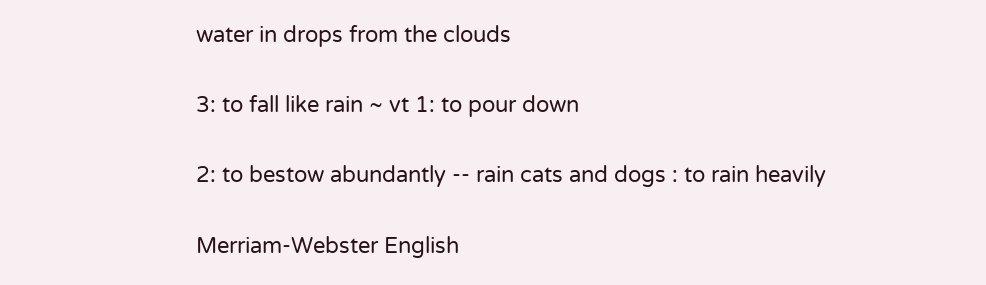water in drops from the clouds

3: to fall like rain ~ vt 1: to pour down

2: to bestow abundantly -- rain cats and dogs : to rain heavily

Merriam-Webster English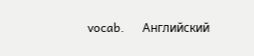vocab.      Английский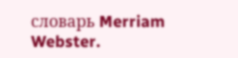словарь Merriam Webster.